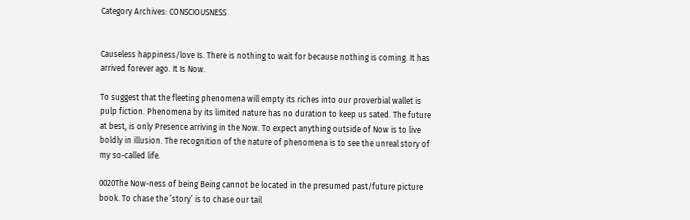Category Archives: CONSCIOUSNESS


Causeless happiness/love Is. There is nothing to wait for because nothing is coming. It has arrived forever ago. It Is Now.

To suggest that the fleeting phenomena will empty its riches into our proverbial wallet is pulp fiction. Phenomena by its limited nature has no duration to keep us sated. The future at best, is only Presence arriving in the Now. To expect anything outside of Now is to live boldly in illusion. The recognition of the nature of phenomena is to see the unreal story of my so-called life.

0020The Now-ness of being Being cannot be located in the presumed past/future picture book. To chase the ’story’ is to chase our tail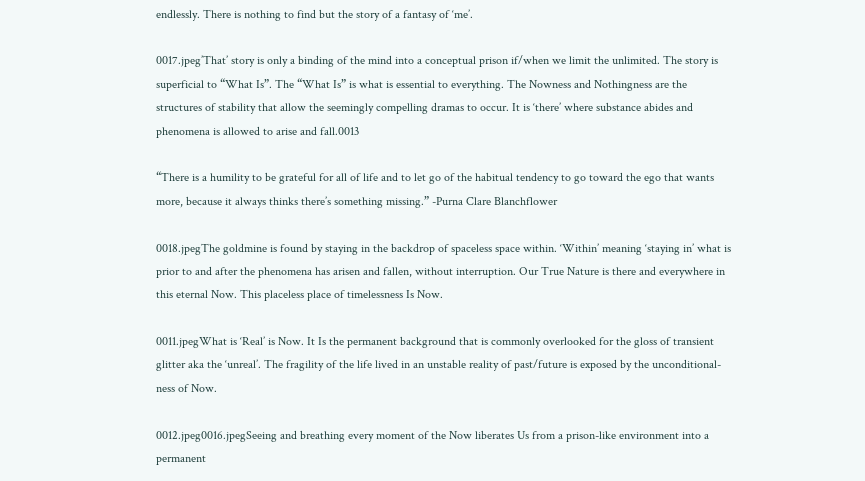endlessly. There is nothing to find but the story of a fantasy of ‘me’.

0017.jpeg’That’ story is only a binding of the mind into a conceptual prison if/when we limit the unlimited. The story is superficial to “What Is”. The “What Is” is what is essential to everything. The Nowness and Nothingness are the structures of stability that allow the seemingly compelling dramas to occur. It is ‘there’ where substance abides and phenomena is allowed to arise and fall.0013

“There is a humility to be grateful for all of life and to let go of the habitual tendency to go toward the ego that wants more, because it always thinks there’s something missing.” -Purna Clare Blanchflower

0018.jpegThe goldmine is found by staying in the backdrop of spaceless space within. ‘Within’ meaning ‘staying in’ what is prior to and after the phenomena has arisen and fallen, without interruption. Our True Nature is there and everywhere in this eternal Now. This placeless place of timelessness Is Now.

0011.jpegWhat is ‘Real’ is Now. It Is the permanent background that is commonly overlooked for the gloss of transient glitter aka the ‘unreal’. The fragility of the life lived in an unstable reality of past/future is exposed by the unconditional-ness of Now.

0012.jpeg0016.jpegSeeing and breathing every moment of the Now liberates Us from a prison-like environment into a permanent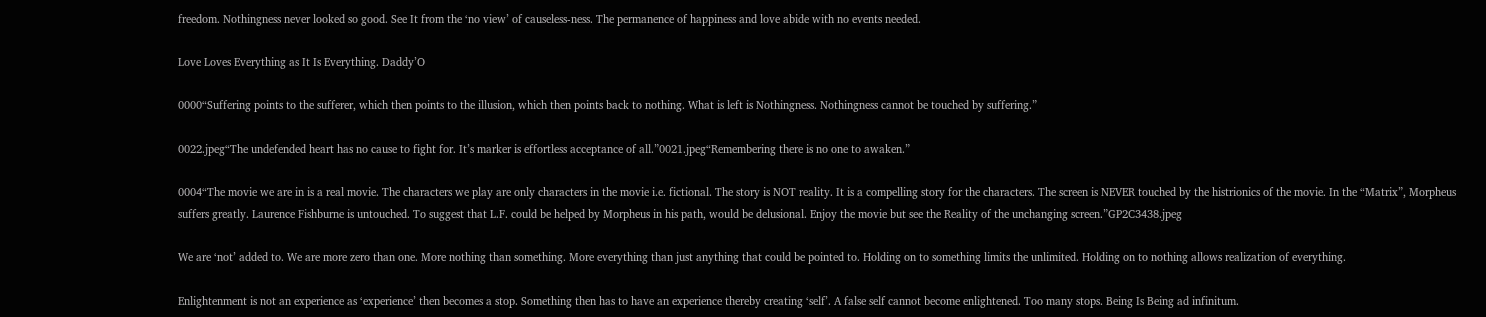freedom. Nothingness never looked so good. See It from the ‘no view’ of causeless-ness. The permanence of happiness and love abide with no events needed.

Love Loves Everything as It Is Everything. Daddy’O

0000“Suffering points to the sufferer, which then points to the illusion, which then points back to nothing. What is left is Nothingness. Nothingness cannot be touched by suffering.”

0022.jpeg“The undefended heart has no cause to fight for. It’s marker is effortless acceptance of all.”0021.jpeg“Remembering there is no one to awaken.”

0004“The movie we are in is a real movie. The characters we play are only characters in the movie i.e. fictional. The story is NOT reality. It is a compelling story for the characters. The screen is NEVER touched by the histrionics of the movie. In the “Matrix”, Morpheus suffers greatly. Laurence Fishburne is untouched. To suggest that L.F. could be helped by Morpheus in his path, would be delusional. Enjoy the movie but see the Reality of the unchanging screen.”GP2C3438.jpeg

We are ‘not’ added to. We are more zero than one. More nothing than something. More everything than just anything that could be pointed to. Holding on to something limits the unlimited. Holding on to nothing allows realization of everything.

Enlightenment is not an experience as ‘experience’ then becomes a stop. Something then has to have an experience thereby creating ‘self’. A false self cannot become enlightened. Too many stops. Being Is Being ad infinitum.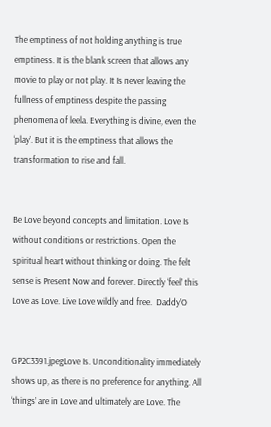The emptiness of not holding anything is true emptiness. It is the blank screen that allows any movie to play or not play. It Is never leaving the fullness of emptiness despite the passing phenomena of leela. Everything is divine, even the ‘play’. But it is the emptiness that allows the transformation to rise and fall.


Be Love beyond concepts and limitation. Love Is without conditions or restrictions. Open the spiritual heart without thinking or doing. The felt sense is Present Now and forever. Directly ‘feel’ this Love as Love. Live Love wildly and free.  Daddy’O


GP2C3391.jpegLove Is. Unconditionality immediately shows up, as there is no preference for anything. All ‘things’ are in Love and ultimately are Love. The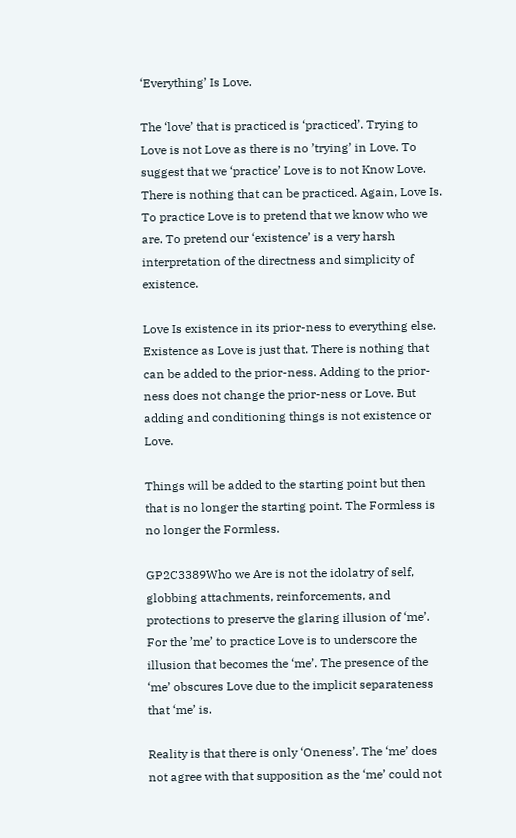‘Everything’ Is Love.

The ‘love’ that is practiced is ‘practiced’. Trying to Love is not Love as there is no ’trying’ in Love. To suggest that we ‘practice’ Love is to not Know Love. There is nothing that can be practiced. Again, Love Is. To practice Love is to pretend that we know who we are. To pretend our ‘existence’ is a very harsh interpretation of the directness and simplicity of existence.

Love Is existence in its prior-ness to everything else. Existence as Love is just that. There is nothing that can be added to the prior-ness. Adding to the prior-ness does not change the prior-ness or Love. But adding and conditioning things is not existence or Love.

Things will be added to the starting point but then that is no longer the starting point. The Formless is no longer the Formless.

GP2C3389Who we Are is not the idolatry of self, globbing attachments, reinforcements, and protections to preserve the glaring illusion of ‘me’. For the ’me’ to practice Love is to underscore the illusion that becomes the ‘me’. The presence of the ‘me’ obscures Love due to the implicit separateness that ‘me’ is.

Reality is that there is only ‘Oneness’. The ‘me’ does not agree with that supposition as the ‘me’ could not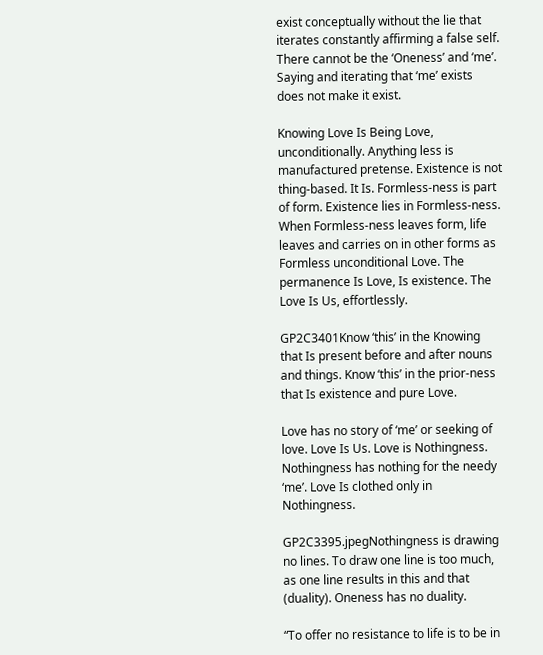exist conceptually without the lie that iterates constantly affirming a false self. There cannot be the ‘Oneness’ and ‘me’. Saying and iterating that ‘me’ exists does not make it exist.

Knowing Love Is Being Love, unconditionally. Anything less is manufactured pretense. Existence is not thing-based. It Is. Formless-ness is part of form. Existence lies in Formless-ness. When Formless-ness leaves form, life leaves and carries on in other forms as Formless unconditional Love. The permanence Is Love, Is existence. The Love Is Us, effortlessly.

GP2C3401Know ‘this’ in the Knowing that Is present before and after nouns and things. Know ‘this’ in the prior-ness that Is existence and pure Love.

Love has no story of ‘me’ or seeking of love. Love Is Us. Love is Nothingness. Nothingness has nothing for the needy ‘me’. Love Is clothed only in Nothingness.

GP2C3395.jpegNothingness is drawing no lines. To draw one line is too much, as one line results in this and that (duality). Oneness has no duality.

“To offer no resistance to life is to be in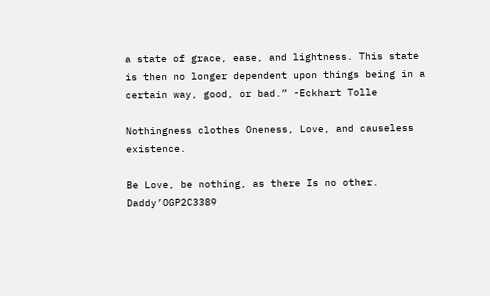a state of grace, ease, and lightness. This state is then no longer dependent upon things being in a certain way, good, or bad.” -Eckhart Tolle

Nothingness clothes Oneness, Love, and causeless existence.

Be Love, be nothing, as there Is no other. Daddy’OGP2C3389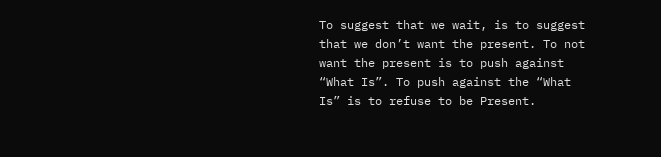To suggest that we wait, is to suggest that we don’t want the present. To not want the present is to push against “What Is”. To push against the “What Is” is to refuse to be Present.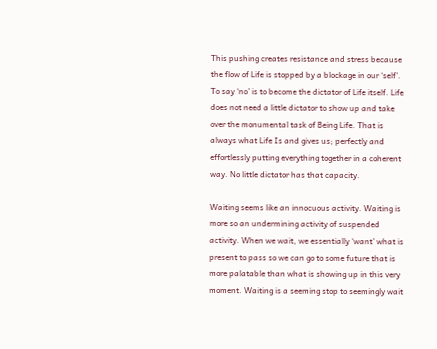This pushing creates resistance and stress because the flow of Life is stopped by a blockage in our ‘self’. To say ‘no’ is to become the dictator of Life itself. Life does not need a little dictator to show up and take over the monumental task of Being Life. That is always what Life Is and gives us; perfectly and effortlessly putting everything together in a coherent way. No little dictator has that capacity.

Waiting seems like an innocuous activity. Waiting is more so an undermining activity of suspended activity. When we wait, we essentially ‘want’ what is present to pass so we can go to some future that is more palatable than what is showing up in this very moment. Waiting is a seeming stop to seemingly wait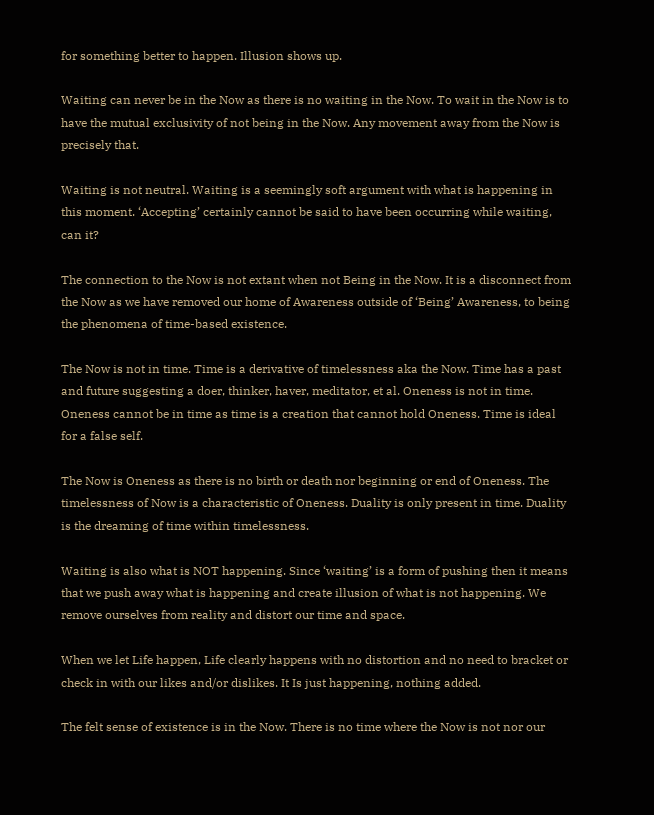for something better to happen. Illusion shows up.

Waiting can never be in the Now as there is no waiting in the Now. To wait in the Now is to have the mutual exclusivity of not being in the Now. Any movement away from the Now is precisely that.

Waiting is not neutral. Waiting is a seemingly soft argument with what is happening in this moment. ‘Accepting’ certainly cannot be said to have been occurring while waiting, can it?

The connection to the Now is not extant when not Being in the Now. It is a disconnect from the Now as we have removed our home of Awareness outside of ‘Being’ Awareness, to being the phenomena of time-based existence.

The Now is not in time. Time is a derivative of timelessness aka the Now. Time has a past and future suggesting a doer, thinker, haver, meditator, et al. Oneness is not in time. Oneness cannot be in time as time is a creation that cannot hold Oneness. Time is ideal for a false self.

The Now is Oneness as there is no birth or death nor beginning or end of Oneness. The timelessness of Now is a characteristic of Oneness. Duality is only present in time. Duality is the dreaming of time within timelessness.

Waiting is also what is NOT happening. Since ‘waiting’ is a form of pushing then it means that we push away what is happening and create illusion of what is not happening. We remove ourselves from reality and distort our time and space.

When we let Life happen, Life clearly happens with no distortion and no need to bracket or check in with our likes and/or dislikes. It Is just happening, nothing added.

The felt sense of existence is in the Now. There is no time where the Now is not nor our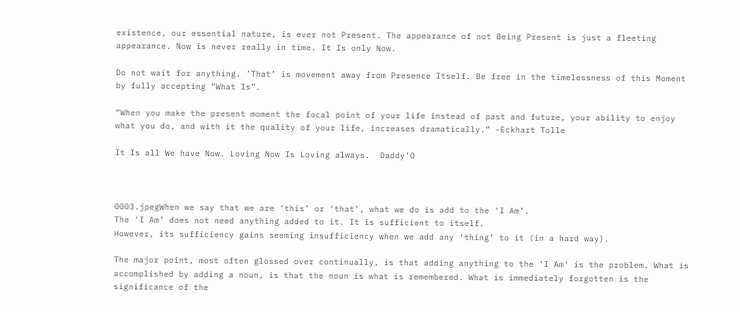existence, our essential nature, is ever not Present. The appearance of not Being Present is just a fleeting appearance. Now is never really in time. It Is only Now.

Do not wait for anything. ’That’ is movement away from Presence Itself. Be free in the timelessness of this Moment by fully accepting “What Is”.

“When you make the present moment the focal point of your life instead of past and future, your ability to enjoy what you do, and with it the quality of your life, increases dramatically.” -Eckhart Tolle

It Is all We have Now. Loving Now Is Loving always.  Daddy’O



0003.jpegWhen we say that we are ‘this’ or ‘that’, what we do is add to the ‘I Am’.
The ‘I Am’ does not need anything added to it. It is sufficient to itself.
However, its sufficiency gains seeming insufficiency when we add any ‘thing’ to it (in a hard way).

The major point, most often glossed over continually, is that adding anything to the ‘I Am’ is the problem. What is accomplished by adding a noun, is that the noun is what is remembered. What is immediately forgotten is the significance of the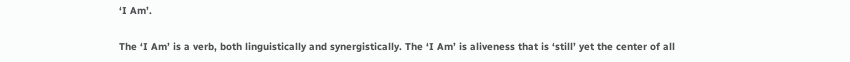‘I Am’.

The ‘I Am’ is a verb, both linguistically and synergistically. The ‘I Am’ is aliveness that is ‘still’ yet the center of all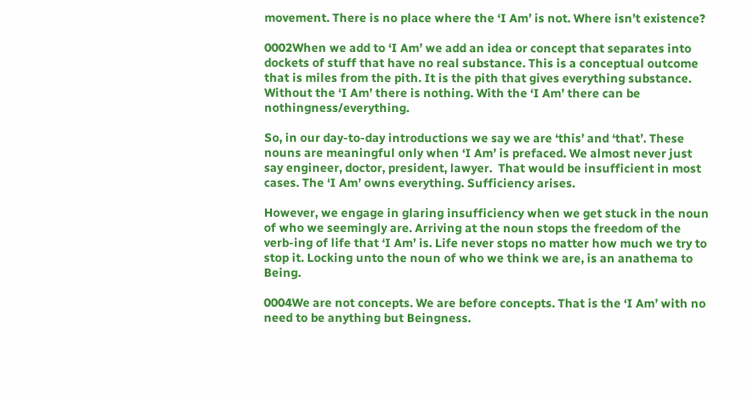movement. There is no place where the ‘I Am’ is not. Where isn’t existence?

0002When we add to ‘I Am’ we add an idea or concept that separates into dockets of stuff that have no real substance. This is a conceptual outcome that is miles from the pith. It is the pith that gives everything substance. Without the ‘I Am’ there is nothing. With the ‘I Am’ there can be nothingness/everything.

So, in our day-to-day introductions we say we are ‘this’ and ‘that’. These nouns are meaningful only when ‘I Am’ is prefaced. We almost never just say engineer, doctor, president, lawyer.  That would be insufficient in most cases. The ‘I Am’ owns everything. Sufficiency arises.

However, we engage in glaring insufficiency when we get stuck in the noun of who we seemingly are. Arriving at the noun stops the freedom of the verb-ing of life that ‘I Am’ is. Life never stops no matter how much we try to stop it. Locking unto the noun of who we think we are, is an anathema to Being.

0004We are not concepts. We are before concepts. That is the ‘I Am’ with no need to be anything but Beingness.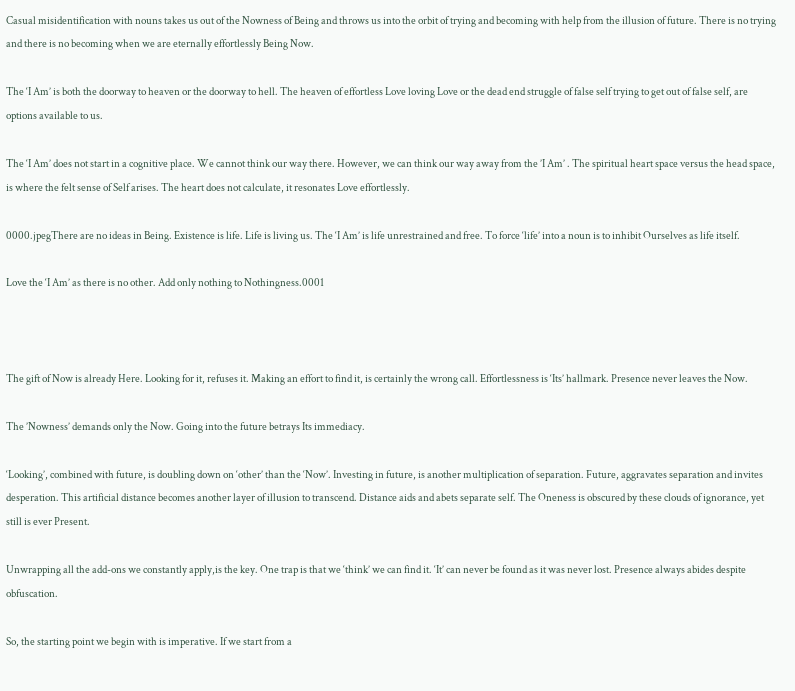Casual misidentification with nouns takes us out of the Nowness of Being and throws us into the orbit of trying and becoming with help from the illusion of future. There is no trying and there is no becoming when we are eternally effortlessly Being Now.

The ‘I Am’ is both the doorway to heaven or the doorway to hell. The heaven of effortless Love loving Love or the dead end struggle of false self trying to get out of false self, are options available to us.

The ‘I Am’ does not start in a cognitive place. We cannot think our way there. However, we can think our way away from the ’I Am’ . The spiritual heart space versus the head space, is where the felt sense of Self arises. The heart does not calculate, it resonates Love effortlessly.

0000.jpegThere are no ideas in Being. Existence is life. Life is living us. The ‘I Am’ is life unrestrained and free. To force ‘life’ into a noun is to inhibit Ourselves as life itself.

Love the ‘I Am’ as there is no other. Add only nothing to Nothingness.0001



The gift of Now is already Here. Looking for it, refuses it. Making an effort to find it, is certainly the wrong call. Effortlessness is ‘Its’ hallmark. Presence never leaves the Now.

The ’Nowness’ demands only the Now. Going into the future betrays Its immediacy.

‘Looking’, combined with future, is doubling down on ‘other’ than the ‘Now’. Investing in future, is another multiplication of separation. Future, aggravates separation and invites desperation. This artificial distance becomes another layer of illusion to transcend. Distance aids and abets separate self. The Oneness is obscured by these clouds of ignorance, yet still is ever Present.

Unwrapping all the add-ons we constantly apply,is the key. One trap is that we ‘think’ we can find it. ‘It’ can never be found as it was never lost. Presence always abides despite obfuscation.

So, the starting point we begin with is imperative. If we start from a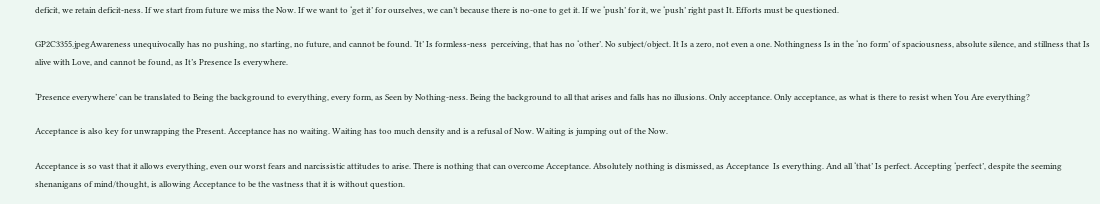deficit, we retain deficit-ness. If we start from future we miss the Now. If we want to ‘get it’ for ourselves, we can’t because there is no-one to get it. If we ‘push’ for it, we ‘push’ right past It. Efforts must be questioned.

GP2C3355.jpegAwareness unequivocally has no pushing, no starting, no future, and cannot be found. ‘It’ Is formless-ness  perceiving, that has no ‘other’. No subject/object. It Is a zero, not even a one. Nothingness Is in the ‘no form’ of spaciousness, absolute silence, and stillness that Is alive with Love, and cannot be found, as It’s Presence Is everywhere.

‘Presence everywhere’ can be translated to Being the background to everything, every form, as Seen by Nothing-ness. Being the background to all that arises and falls has no illusions. Only acceptance. Only acceptance, as what is there to resist when You Are everything?

Acceptance is also key for unwrapping the Present. Acceptance has no waiting. Waiting has too much density and is a refusal of Now. Waiting is jumping out of the Now.

Acceptance is so vast that it allows everything, even our worst fears and narcissistic attitudes to arise. There is nothing that can overcome Acceptance. Absolutely nothing is dismissed, as Acceptance  Is everything. And all ‘that’ Is perfect. Accepting ‘perfect’, despite the seeming shenanigans of mind/thought, is allowing Acceptance to be the vastness that it is without question.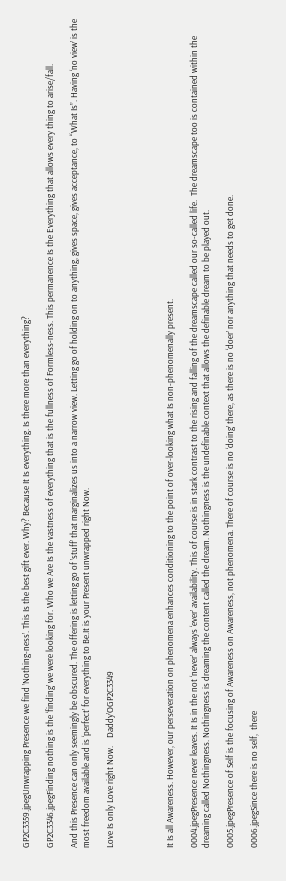GP2C3359.jpegUnwrapping Presence we find ’Nothing-ness’. This Is the best gift ever. Why? Because It Is everything. Is there more than everything?

GP2C3346.jpegFinding nothing is the ‘finding’ we were looking for. Who we Are Is the vastness of everything that is the fullness of Formless-ness. This permanence Is the Everything that allows every thing to arise/fall.

And this Presence can only seemingly be obscured. The offering is letting go of ’stuff’ that marginalizes us into a narrow view. Letting go of holding on to anything, gives space, gives acceptance, to “What Is”. Having ‘no view’ is the most freedom available and is ‘perfect’ for everything to Be.It is your Present unwrapped right Now.

Love Is only Love right Now.    Daddy’OGP2C3349




It Is all Awareness. However, our perseveration on phenomena enhances conditioning to the point of over-looking what Is non-phenomenally present.

0004.jpegPresence never leaves. It Is in the not ‘never’ always ‘ever’ availability. This of course is in stark contrast to the rising and falling of the dreamscape called our so-called life.  The dreamscape too is contained within the dreaming called Nothingness. Nothingness is dreaming the content called the dream. Nothingness is the undefinable context that allows the definable dream to be played out.

0005.jpegPresence of Self is the focusing of Awareness on Awareness, not phenomena. There of course is no ‘doing’ there, as there is no ‘doer’ nor anything that needs to get done.

0006.jpegSince there is no self,  there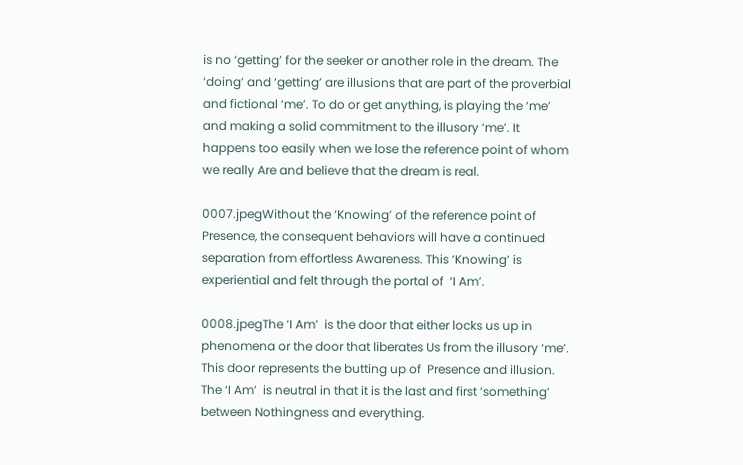is no ‘getting’ for the seeker or another role in the dream. The ‘doing’ and ‘getting’ are illusions that are part of the proverbial and fictional ‘me’. To do or get anything, is playing the ‘me’ and making a solid commitment to the illusory ‘me’. It happens too easily when we lose the reference point of whom we really Are and believe that the dream is real.

0007.jpegWithout the ‘Knowing’ of the reference point of Presence, the consequent behaviors will have a continued separation from effortless Awareness. This ‘Knowing’ is experiential and felt through the portal of  ‘I Am’.

0008.jpegThe ‘I Am’  is the door that either locks us up in phenomena or the door that liberates Us from the illusory ‘me’. This door represents the butting up of  Presence and illusion.  The ‘I Am’  is neutral in that it is the last and first ‘something’ between Nothingness and everything.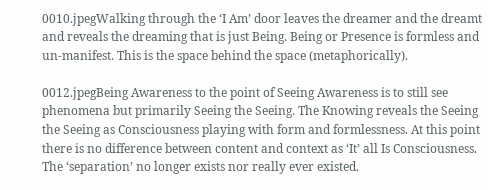0010.jpegWalking through the ‘I Am’ door leaves the dreamer and the dreamt and reveals the dreaming that is just Being. Being or Presence is formless and un-manifest. This is the space behind the space (metaphorically).

0012.jpegBeing Awareness to the point of Seeing Awareness is to still see phenomena but primarily Seeing the Seeing. The Knowing reveals the Seeing the Seeing as Consciousness playing with form and formlessness. At this point there is no difference between content and context as ‘It’ all Is Consciousness. The ‘separation’ no longer exists nor really ever existed.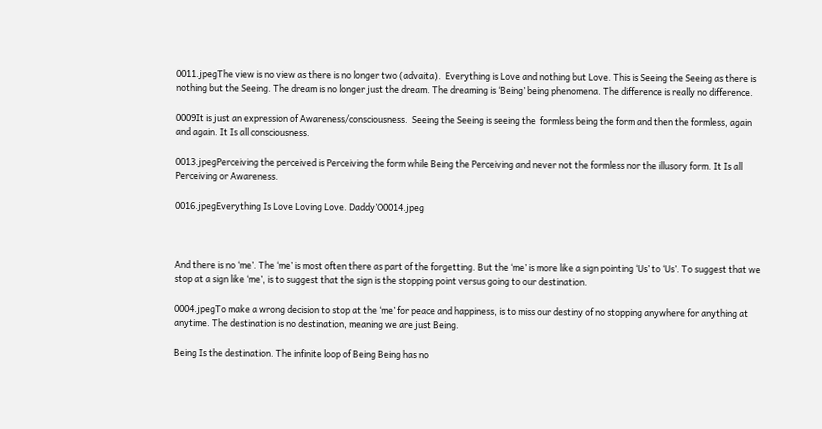0011.jpegThe view is no view as there is no longer two (advaita).  Everything is Love and nothing but Love. This is Seeing the Seeing as there is nothing but the Seeing. The dream is no longer just the dream. The dreaming is ‘Being’ being phenomena. The difference is really no difference.

0009It is just an expression of Awareness/consciousness.  Seeing the Seeing is seeing the  formless being the form and then the formless, again and again. It Is all consciousness.

0013.jpegPerceiving the perceived is Perceiving the form while Being the Perceiving and never not the formless nor the illusory form. It Is all Perceiving or Awareness.

0016.jpegEverything Is Love Loving Love. Daddy’O0014.jpeg



And there is no ‘me’. The ‘me’ is most often there as part of the forgetting. But the ‘me’ is more like a sign pointing ‘Us’ to ‘Us’. To suggest that we stop at a sign like ‘me’, is to suggest that the sign is the stopping point versus going to our destination.

0004.jpegTo make a wrong decision to stop at the ‘me’ for peace and happiness, is to miss our destiny of no stopping anywhere for anything at anytime. The destination is no destination, meaning we are just Being.

Being Is the destination. The infinite loop of Being Being has no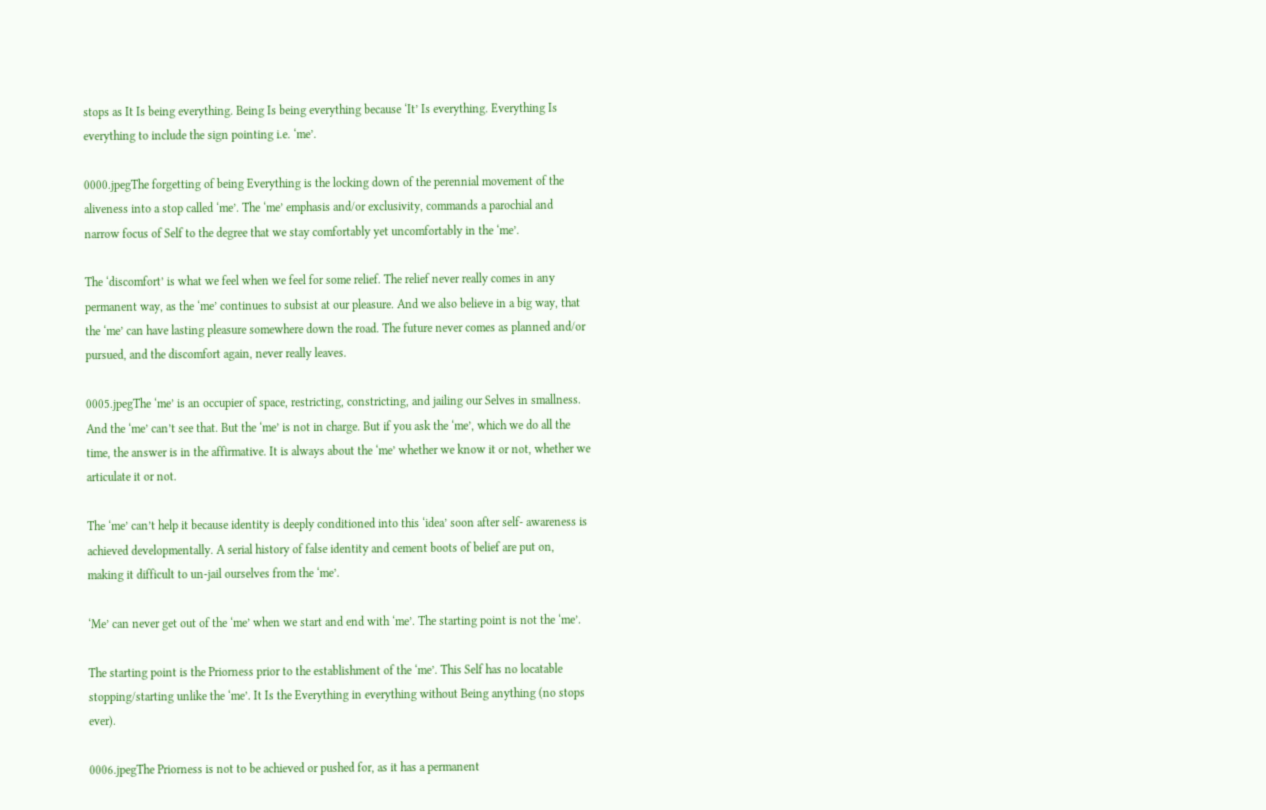stops as It Is being everything. Being Is being everything because ‘It’ Is everything. Everything Is everything to include the sign pointing i.e. ‘me’.

0000.jpegThe forgetting of being Everything is the locking down of the perennial movement of the aliveness into a stop called ‘me’. The ‘me’ emphasis and/or exclusivity, commands a parochial and narrow focus of Self to the degree that we stay comfortably yet uncomfortably in the ‘me’.

The ‘discomfort’ is what we feel when we feel for some relief. The relief never really comes in any permanent way, as the ‘me’ continues to subsist at our pleasure. And we also believe in a big way, that the ‘me’ can have lasting pleasure somewhere down the road. The future never comes as planned and/or pursued, and the discomfort again, never really leaves.

0005.jpegThe ‘me’ is an occupier of space, restricting, constricting, and jailing our Selves in smallness. And the ‘me’ can’t see that. But the ‘me’ is not in charge. But if you ask the ‘me’, which we do all the time, the answer is in the affirmative. It is always about the ‘me’ whether we know it or not, whether we articulate it or not.

The ‘me’ can’t help it because identity is deeply conditioned into this ‘idea’ soon after self- awareness is achieved developmentally. A serial history of false identity and cement boots of belief are put on, making it difficult to un-jail ourselves from the ‘me’.

‘Me’ can never get out of the ‘me’ when we start and end with ‘me’. The starting point is not the ‘me’.

The starting point is the Priorness prior to the establishment of the ‘me’. This Self has no locatable stopping/starting unlike the ‘me’. It Is the Everything in everything without Being anything (no stops ever).

0006.jpegThe Priorness is not to be achieved or pushed for, as it has a permanent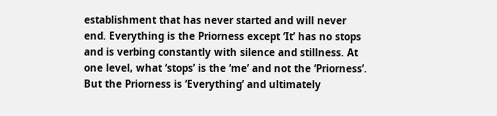establishment that has never started and will never end. Everything is the Priorness except ‘It’ has no stops and is verbing constantly with silence and stillness. At one level, what ‘stops’ is the ‘me’ and not the ‘Priorness’. But the Priorness is ‘Everything’ and ultimately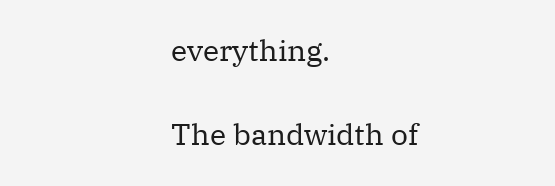everything.

The bandwidth of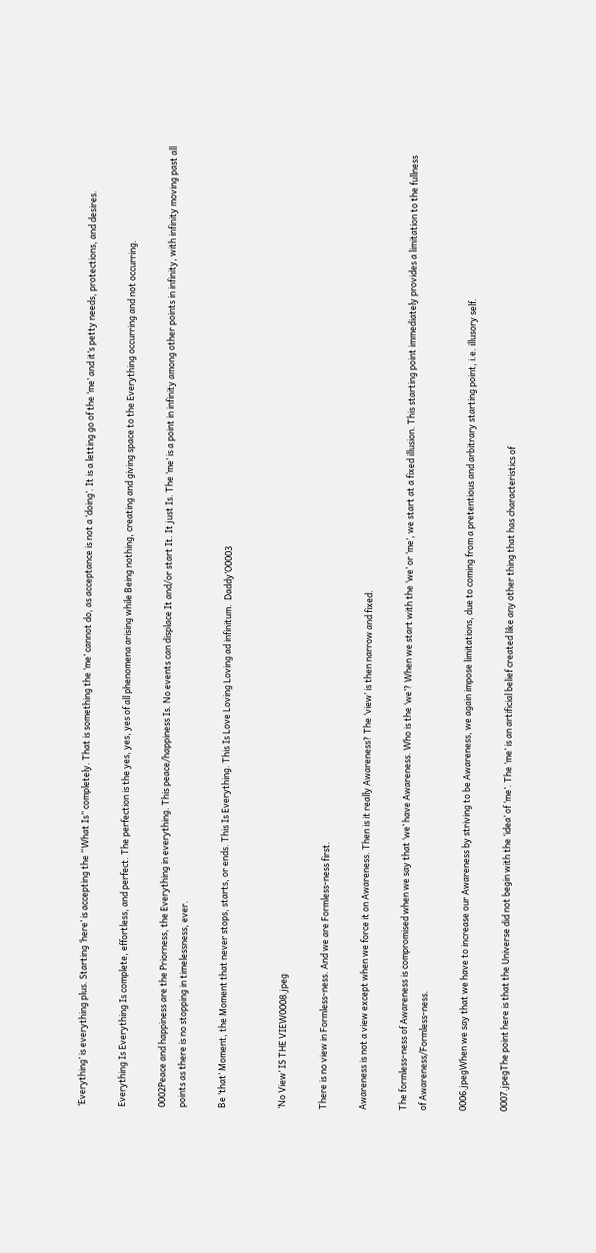‘Everything’ is everything plus. Starting ‘here’ is accepting the “What Is” completely. That is something the ‘me’ cannot do, as acceptance is not a ‘doing’. It is a letting go of the ‘me’ and it’s petty needs, protections, and desires.

Everything Is Everything Is complete, effortless, and perfect. The perfection is the yes, yes, yes of all phenomena arising while Being nothing, creating and giving space to the Everything occurring and not occurring.

0002Peace and happiness are the Priorness, the Everything in everything. This peace/happiness Is. No events can displace It and/or start It. It just Is. The ‘me’ is a point in infinity among other points in infinity, with infinity moving past all points as there is no stopping in timelessness, ever.

Be ‘that’ Moment, the Moment that never stops, starts, or ends. This Is Everything. This Is Love Loving Loving ad infinitum.  Daddy’O0003


‘No View’ IS THE VIEW0008.jpeg

There is no view in Formless-ness. And we are Formless-ness first.

Awareness is not a view except when we force it on Awareness. Then is it really Awareness? The ‘view’ is then narrow and fixed.

The formless-ness of Awareness is compromised when we say that ‘we’ have Awareness. Who is the ‘we’? When we start with the ‘we’ or ‘me’, we start at a fixed illusion. This starting point immediately provides a limitation to the fullness of Awareness/Formless-ness.

0006.jpegWhen we say that we have to increase our Awareness by striving to be Awareness, we again impose limitations, due to coming from a pretentious and arbitrary starting point, i.e. illusory self.

0007.jpegThe point here is that the Universe did not begin with the ‘idea’ of ‘me’. The ‘me’ is an artificial belief created like any other thing that has characteristics of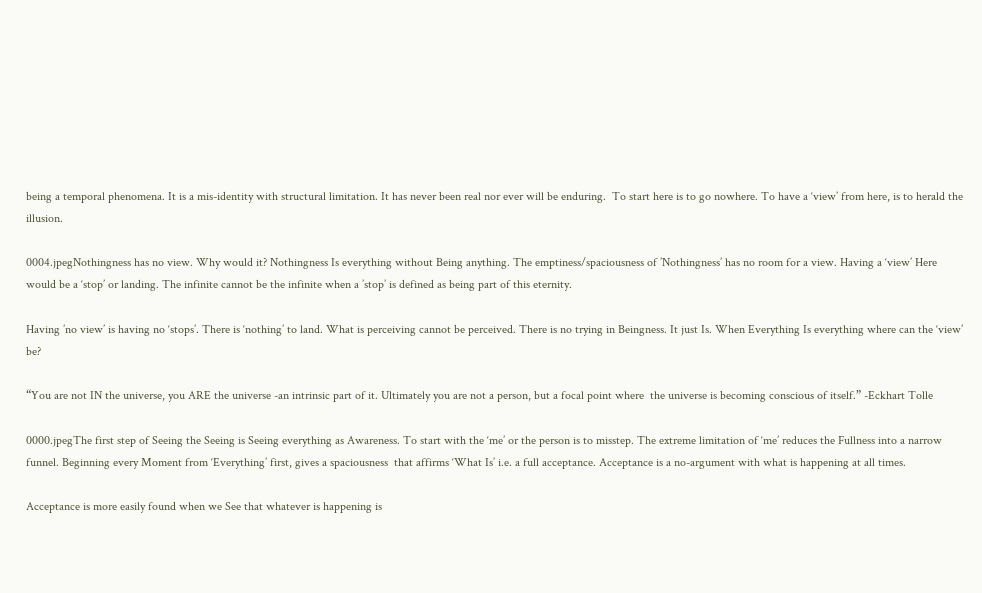being a temporal phenomena. It is a mis-identity with structural limitation. It has never been real nor ever will be enduring.  To start here is to go nowhere. To have a ‘view’ from here, is to herald the illusion.

0004.jpegNothingness has no view. Why would it? Nothingness Is everything without Being anything. The emptiness/spaciousness of ’Nothingness’ has no room for a view. Having a ‘view’ Here would be a ‘stop’ or landing. The infinite cannot be the infinite when a ’stop’ is defined as being part of this eternity.

Having ’no view’ is having no ‘stops’. There is ‘nothing’ to land. What is perceiving cannot be perceived. There is no trying in Beingness. It just Is. When Everything Is everything where can the ‘view’ be?

“You are not IN the universe, you ARE the universe -an intrinsic part of it. Ultimately you are not a person, but a focal point where  the universe is becoming conscious of itself.” -Eckhart Tolle

0000.jpegThe first step of Seeing the Seeing is Seeing everything as Awareness. To start with the ‘me’ or the person is to misstep. The extreme limitation of ‘me’ reduces the Fullness into a narrow funnel. Beginning every Moment from ‘Everything’ first, gives a spaciousness  that affirms ‘What Is’ i.e. a full acceptance. Acceptance is a no-argument with what is happening at all times.

Acceptance is more easily found when we See that whatever is happening is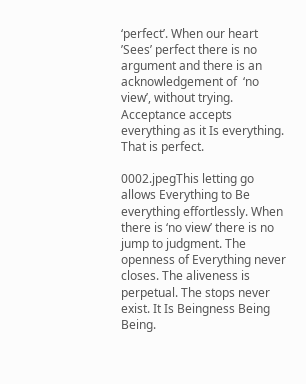‘perfect’. When our heart ’Sees’ perfect there is no argument and there is an acknowledgement of  ‘no view’, without trying. Acceptance accepts everything as it Is everything. That is perfect.

0002.jpegThis letting go allows Everything to Be everything effortlessly. When there is ‘no view’ there is no jump to judgment. The openness of Everything never closes. The aliveness is perpetual. The stops never exist. It Is Beingness Being Being.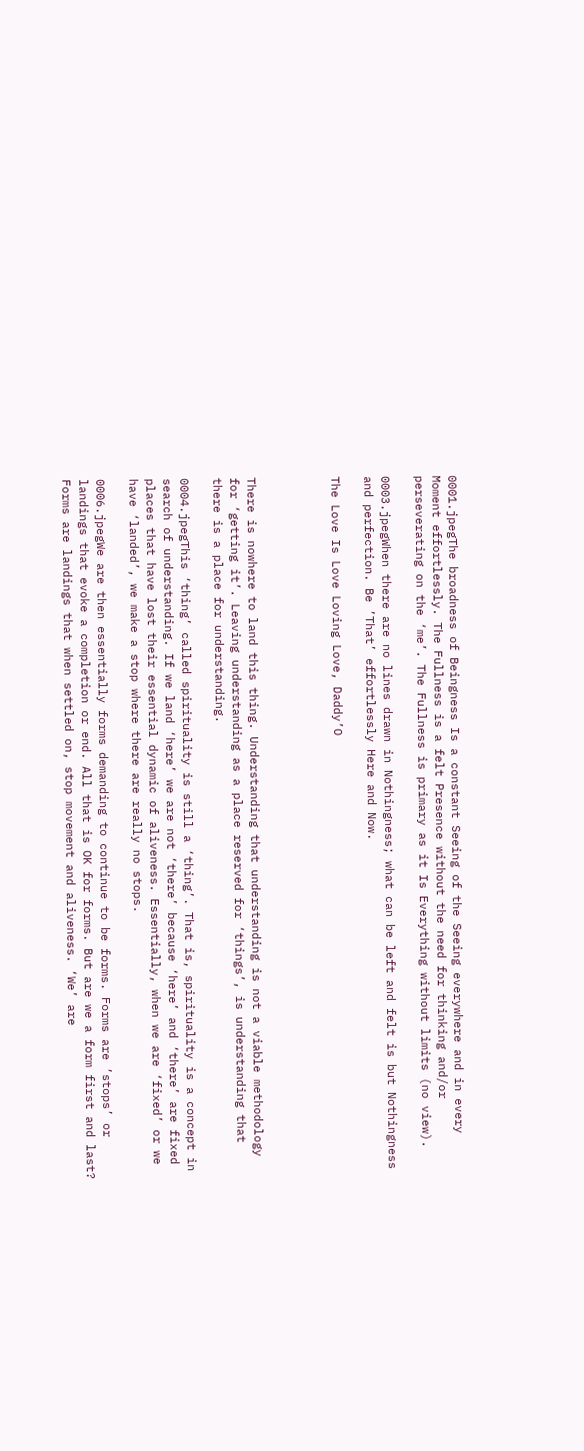0001.jpegThe broadness of Beingness Is a constant Seeing of the Seeing everywhere and in every Moment effortlessly. The Fullness is a felt Presence without the need for thinking and/or perseverating on the ‘me’. The Fullness is primary as it Is Everything without limits (no view).

0003.jpegWhen there are no lines drawn in Nothingness; what can be left and felt is but Nothingness and perfection. Be ’That’ effortlessly Here and Now.

The Love Is Love Loving Love, Daddy’O




There is nowhere to land this thing. Understanding that understanding is not a viable methodology for ‘getting it’. Leaving understanding as a place reserved for ‘things’, is understanding that there is a place for understanding.

0004.jpegThis ‘thing’ called spirituality is still a ‘thing’. That is, spirituality is a concept in search of understanding. If we land ‘here’ we are not ‘there’ because ‘here’ and ‘there’ are fixed places that have lost their essential dynamic of aliveness. Essentially, when we are ‘fixed’ or we have ‘landed’, we make a stop where there are really no stops.

0006.jpegWe are then essentially forms demanding to continue to be forms. Forms are ’stops’ or landings that evoke a completion or end. All that is OK for forms. But are we a form first and last? Forms are landings that when settled on, stop movement and aliveness. ‘We’ are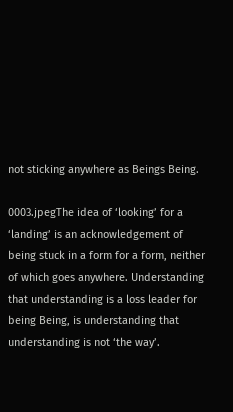not sticking anywhere as Beings Being.

0003.jpegThe idea of ‘looking’ for a ‘landing’ is an acknowledgement of being stuck in a form for a form, neither of which goes anywhere. Understanding that understanding is a loss leader for being Being, is understanding that understanding is not ‘the way’.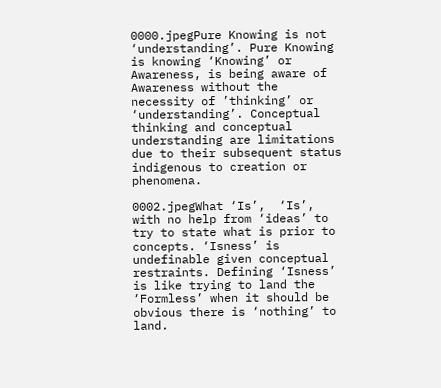0000.jpegPure Knowing is not ‘understanding’. Pure Knowing is knowing ‘Knowing’ or Awareness, is being aware of Awareness without the necessity of ’thinking’ or ‘understanding’. Conceptual thinking and conceptual understanding are limitations due to their subsequent status indigenous to creation or phenomena.

0002.jpegWhat ‘Is’,  ‘Is’,  with no help from ‘ideas’ to try to state what is prior to concepts. ‘Isness’ is undefinable given conceptual restraints. Defining ‘Isness’ is like trying to land the ‘Formless’ when it should be obvious there is ‘nothing’ to land.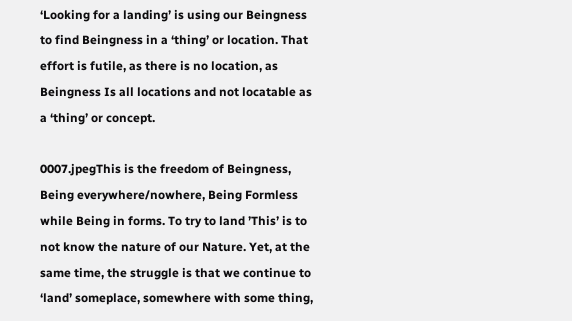‘Looking for a landing’ is using our Beingness to find Beingness in a ‘thing’ or location. That effort is futile, as there is no location, as Beingness Is all locations and not locatable as a ‘thing’ or concept.

0007.jpegThis is the freedom of Beingness, Being everywhere/nowhere, Being Formless while Being in forms. To try to land ’This’ is to not know the nature of our Nature. Yet, at the same time, the struggle is that we continue to ‘land’ someplace, somewhere with some thing,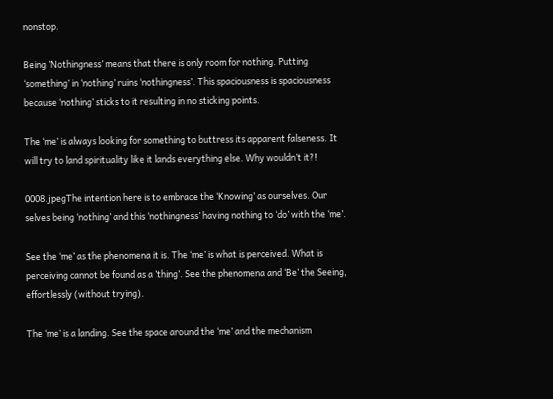nonstop.

Being ’Nothingness’ means that there is only room for nothing. Putting ‘something’ in ‘nothing’ ruins ‘nothingness’. This spaciousness is spaciousness because ‘nothing’ sticks to it resulting in no sticking points.

The ‘me’ is always looking for something to buttress its apparent falseness. It will try to land spirituality like it lands everything else. Why wouldn’t it?!

0008.jpegThe intention here is to embrace the ‘Knowing’ as ourselves. Our selves being ‘nothing’ and this ‘nothingness’ having nothing to ‘do’ with the ‘me’.

See the ‘me’ as the phenomena it is. The ‘me’ is what is perceived. What is perceiving cannot be found as a ’thing’. See the phenomena and ‘Be’ the Seeing, effortlessly (without trying).

The ‘me’ is a landing. See the space around the ‘me’ and the mechanism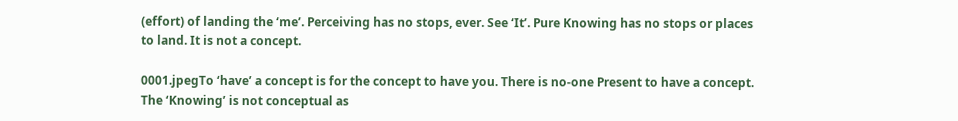(effort) of landing the ‘me’. Perceiving has no stops, ever. See ‘It’. Pure Knowing has no stops or places to land. It is not a concept.

0001.jpegTo ‘have’ a concept is for the concept to have you. There is no-one Present to have a concept. The ‘Knowing’ is not conceptual as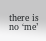there is no ‘me’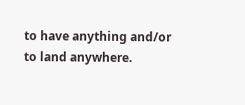to have anything and/or to land anywhere.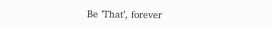Be ’That’, forever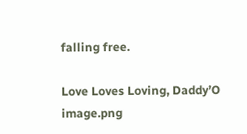falling free.

Love Loves Loving, Daddy’O image.png